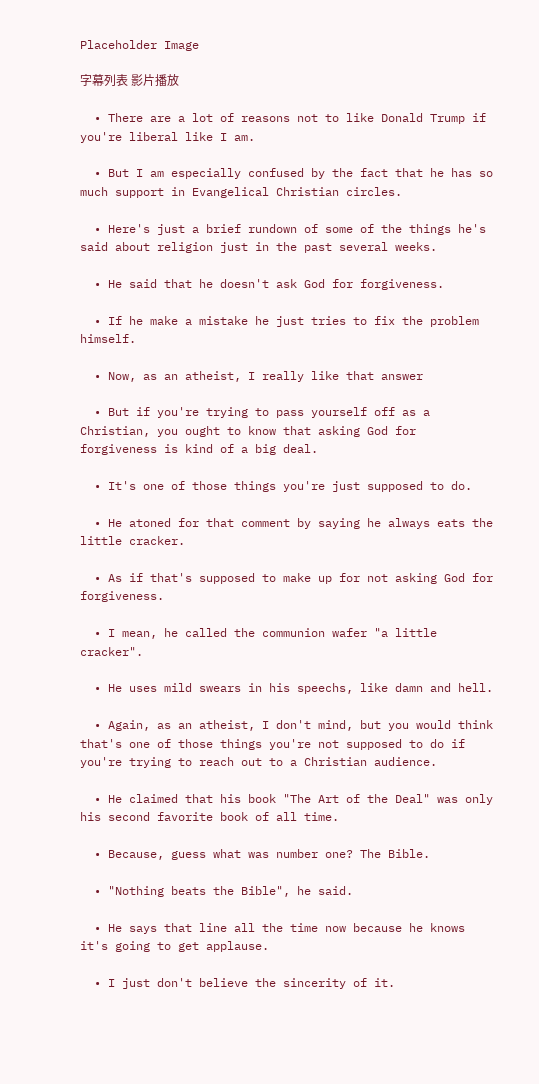Placeholder Image

字幕列表 影片播放

  • There are a lot of reasons not to like Donald Trump if you're liberal like I am.

  • But I am especially confused by the fact that he has so much support in Evangelical Christian circles.

  • Here's just a brief rundown of some of the things he's said about religion just in the past several weeks.

  • He said that he doesn't ask God for forgiveness.

  • If he make a mistake he just tries to fix the problem himself.

  • Now, as an atheist, I really like that answer

  • But if you're trying to pass yourself off as a Christian, you ought to know that asking God for forgiveness is kind of a big deal.

  • It's one of those things you're just supposed to do.

  • He atoned for that comment by saying he always eats the little cracker.

  • As if that's supposed to make up for not asking God for forgiveness.

  • I mean, he called the communion wafer "a little cracker".

  • He uses mild swears in his speechs, like damn and hell.

  • Again, as an atheist, I don't mind, but you would think that's one of those things you're not supposed to do if you're trying to reach out to a Christian audience.

  • He claimed that his book "The Art of the Deal" was only his second favorite book of all time.

  • Because, guess what was number one? The Bible.

  • "Nothing beats the Bible", he said.

  • He says that line all the time now because he knows it's going to get applause.

  • I just don't believe the sincerity of it.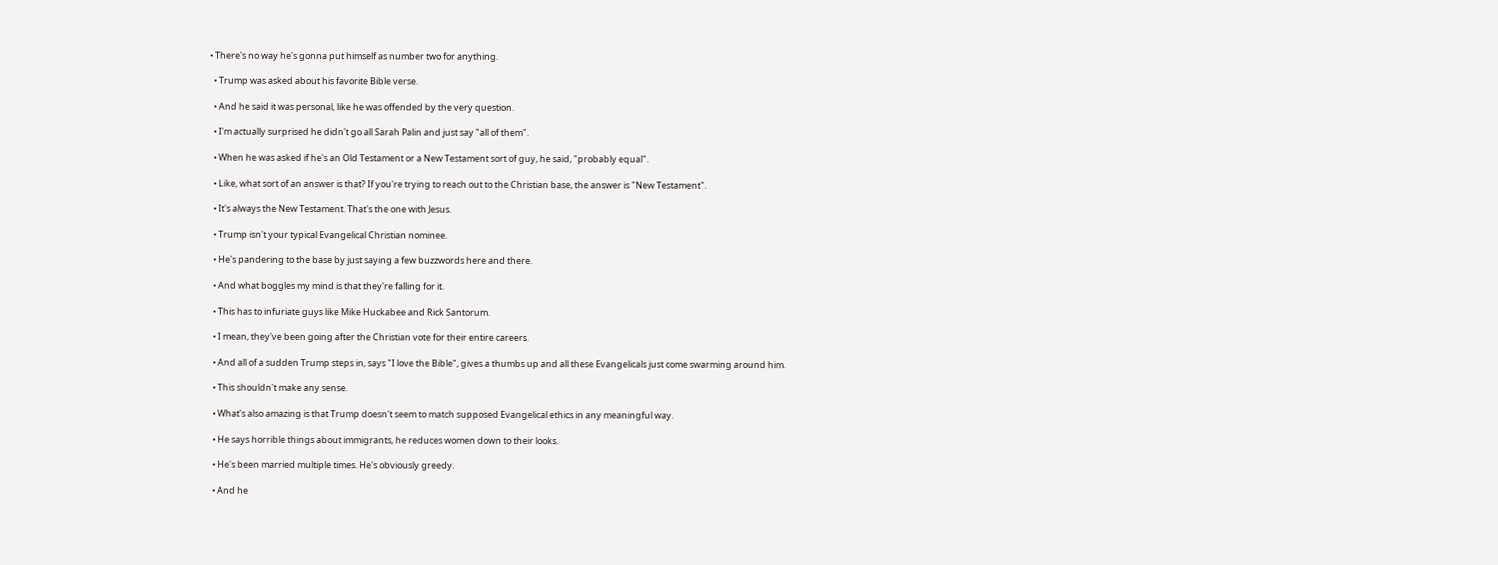• There's no way he's gonna put himself as number two for anything.

  • Trump was asked about his favorite Bible verse.

  • And he said it was personal, like he was offended by the very question.

  • I'm actually surprised he didn't go all Sarah Palin and just say "all of them".

  • When he was asked if he's an Old Testament or a New Testament sort of guy, he said, "probably equal".

  • Like, what sort of an answer is that? If you're trying to reach out to the Christian base, the answer is "New Testament".

  • It's always the New Testament. That's the one with Jesus.

  • Trump isn't your typical Evangelical Christian nominee.

  • He's pandering to the base by just saying a few buzzwords here and there.

  • And what boggles my mind is that they're falling for it.

  • This has to infuriate guys like Mike Huckabee and Rick Santorum.

  • I mean, they've been going after the Christian vote for their entire careers.

  • And all of a sudden Trump steps in, says "I love the Bible", gives a thumbs up and all these Evangelicals just come swarming around him.

  • This shouldn't make any sense.

  • What's also amazing is that Trump doesn't seem to match supposed Evangelical ethics in any meaningful way.

  • He says horrible things about immigrants, he reduces women down to their looks.

  • He's been married multiple times. He's obviously greedy.

  • And he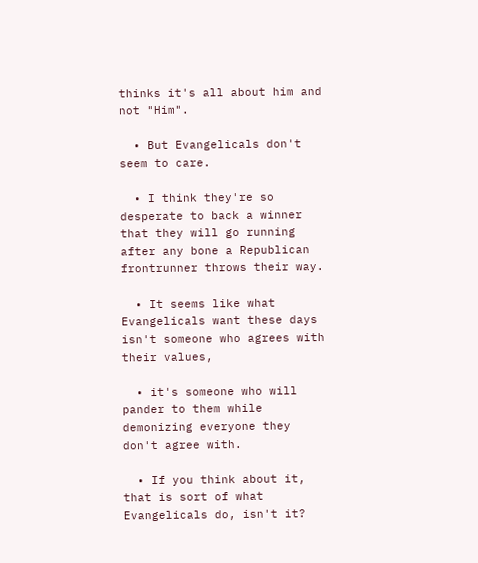thinks it's all about him and not "Him".

  • But Evangelicals don't seem to care.

  • I think they're so desperate to back a winner that they will go running after any bone a Republican frontrunner throws their way.

  • It seems like what Evangelicals want these days isn't someone who agrees with their values,

  • it's someone who will pander to them while demonizing everyone they don't agree with.

  • If you think about it, that is sort of what Evangelicals do, isn't it?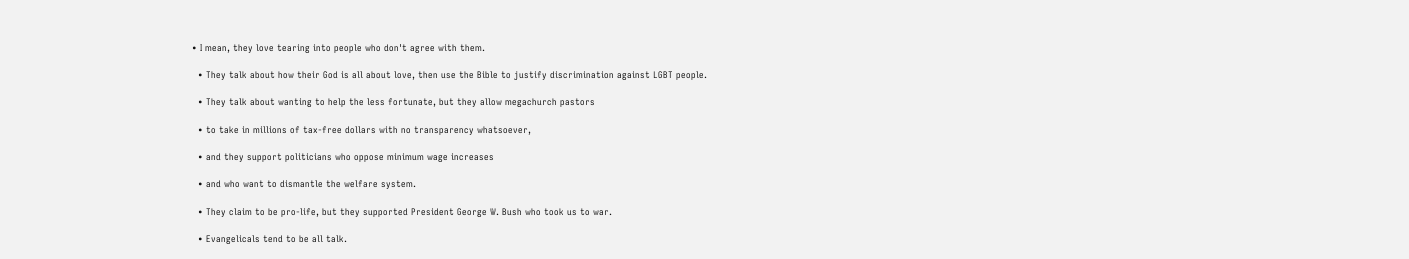• I mean, they love tearing into people who don't agree with them.

  • They talk about how their God is all about love, then use the Bible to justify discrimination against LGBT people.

  • They talk about wanting to help the less fortunate, but they allow megachurch pastors

  • to take in millions of tax-free dollars with no transparency whatsoever,

  • and they support politicians who oppose minimum wage increases

  • and who want to dismantle the welfare system.

  • They claim to be pro-life, but they supported President George W. Bush who took us to war.

  • Evangelicals tend to be all talk.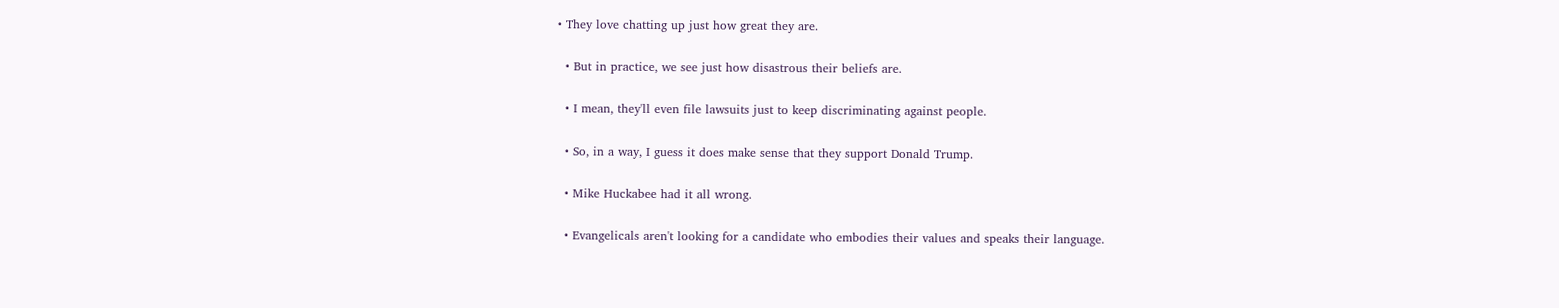• They love chatting up just how great they are.

  • But in practice, we see just how disastrous their beliefs are.

  • I mean, they'll even file lawsuits just to keep discriminating against people.

  • So, in a way, I guess it does make sense that they support Donald Trump.

  • Mike Huckabee had it all wrong.

  • Evangelicals aren't looking for a candidate who embodies their values and speaks their language.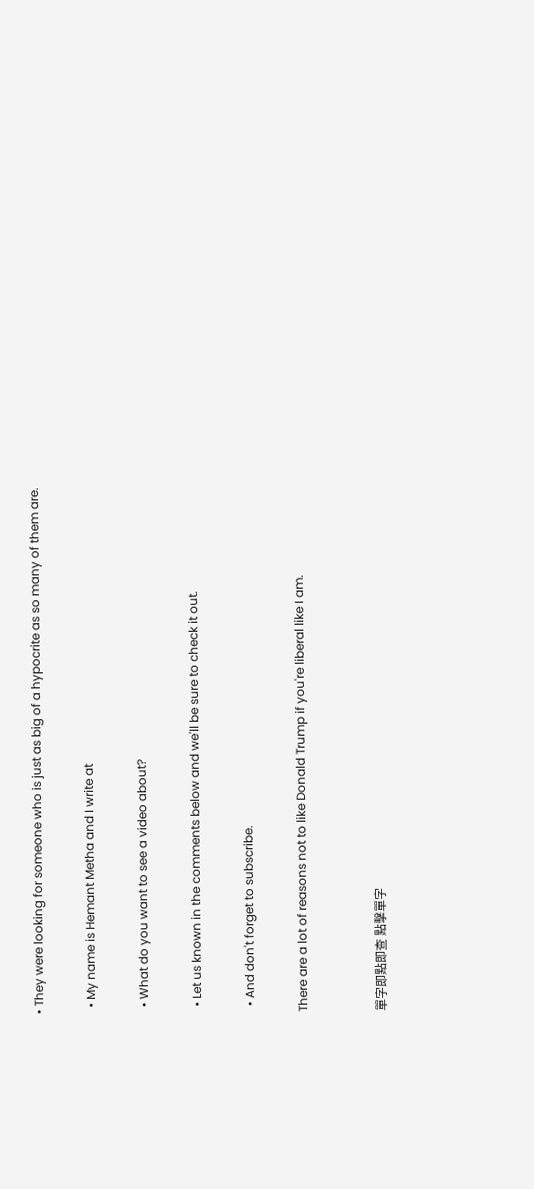• They were looking for someone who is just as big of a hypocrite as so many of them are.

  • My name is Hemant Metha and I write at

  • What do you want to see a video about?

  • Let us known in the comments below and we'll be sure to check it out.

  • And don't forget to subscribe.

There are a lot of reasons not to like Donald Trump if you're liberal like I am.


單字即點即查 點擊單字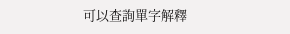可以查詢單字解釋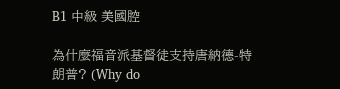B1 中級 美國腔

為什麼福音派基督徒支持唐納德-特朗普? (Why do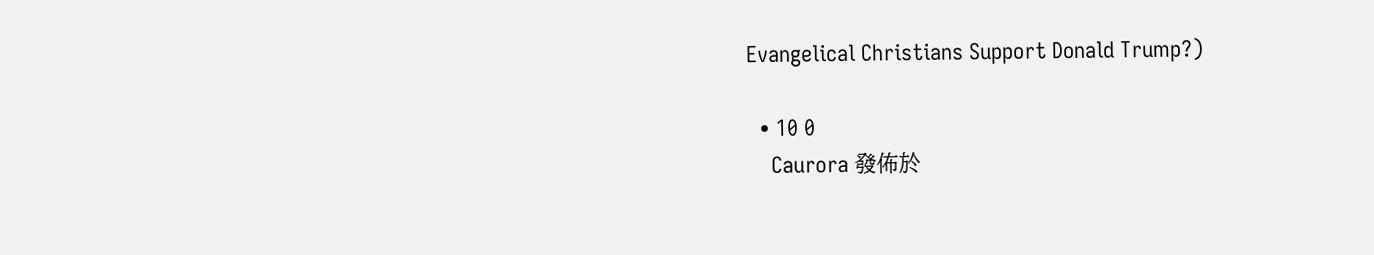Evangelical Christians Support Donald Trump?)

  • 10 0
    Caurora 發佈於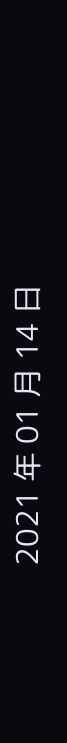2021 年 01 月 14 日